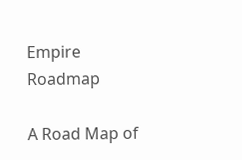Empire Roadmap

A Road Map of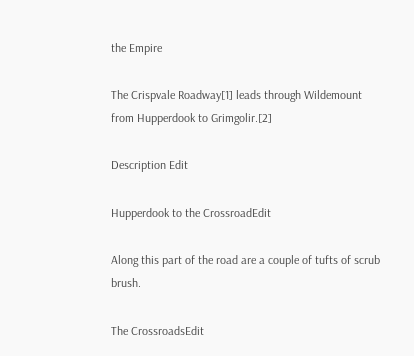the Empire

The Crispvale Roadway[1] leads through Wildemount from Hupperdook to Grimgolir.[2]

Description Edit

Hupperdook to the CrossroadEdit

Along this part of the road are a couple of tufts of scrub brush.

The CrossroadsEdit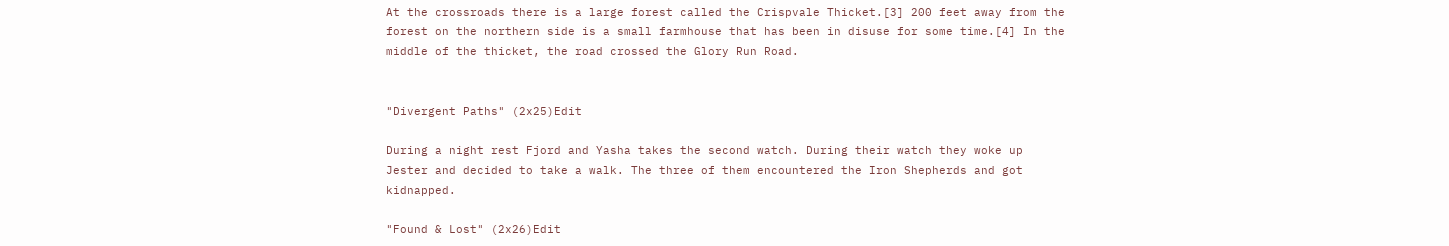At the crossroads there is a large forest called the Crispvale Thicket.[3] 200 feet away from the forest on the northern side is a small farmhouse that has been in disuse for some time.[4] In the middle of the thicket, the road crossed the Glory Run Road.


"Divergent Paths" (2x25)Edit

During a night rest Fjord and Yasha takes the second watch. During their watch they woke up Jester and decided to take a walk. The three of them encountered the Iron Shepherds and got kidnapped.

"Found & Lost" (2x26)Edit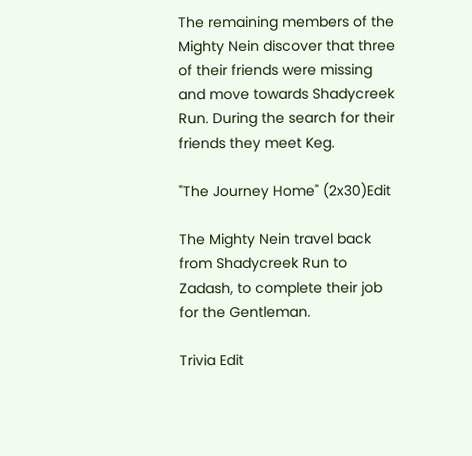The remaining members of the Mighty Nein discover that three of their friends were missing and move towards Shadycreek Run. During the search for their friends they meet Keg.

"The Journey Home" (2x30)Edit

The Mighty Nein travel back from Shadycreek Run to Zadash, to complete their job for the Gentleman.

Trivia Edit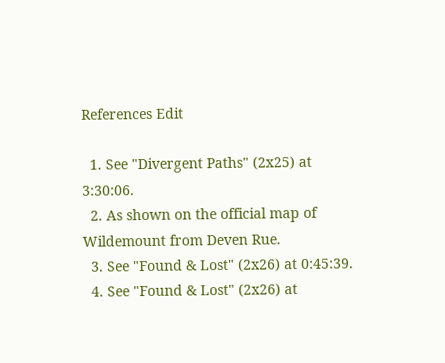References Edit

  1. See "Divergent Paths" (2x25) at 3:30:06.
  2. As shown on the official map of Wildemount from Deven Rue.
  3. See "Found & Lost" (2x26) at 0:45:39.
  4. See "Found & Lost" (2x26) at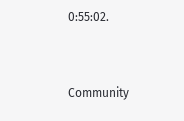0:55:02.


Community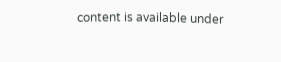content is available under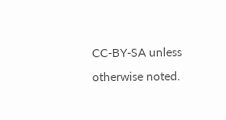CC-BY-SA unless otherwise noted.